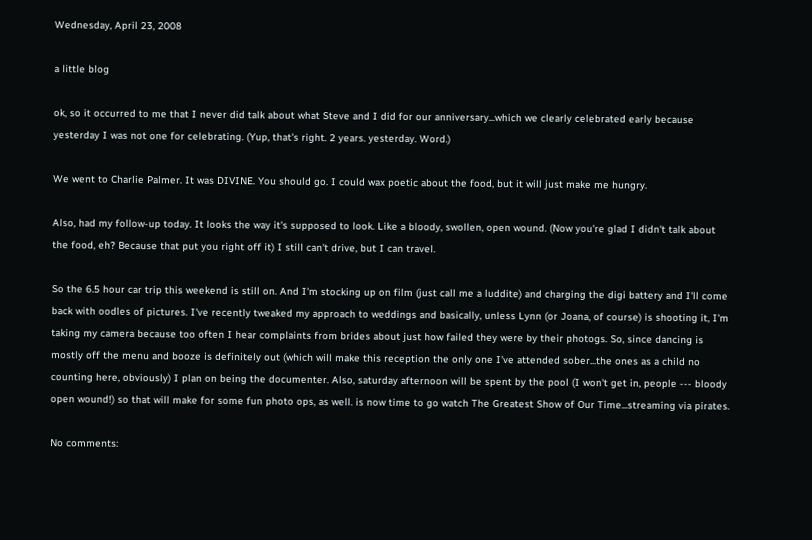Wednesday, April 23, 2008

a little blog

ok, so it occurred to me that I never did talk about what Steve and I did for our anniversary...which we clearly celebrated early because yesterday I was not one for celebrating. (Yup, that's right. 2 years. yesterday. Word.)

We went to Charlie Palmer. It was DIVINE. You should go. I could wax poetic about the food, but it will just make me hungry.

Also, had my follow-up today. It looks the way it's supposed to look. Like a bloody, swollen, open wound. (Now you're glad I didn't talk about the food, eh? Because that put you right off it) I still can't drive, but I can travel.

So the 6.5 hour car trip this weekend is still on. And I'm stocking up on film (just call me a luddite) and charging the digi battery and I'll come back with oodles of pictures. I've recently tweaked my approach to weddings and basically, unless Lynn (or Joana, of course) is shooting it, I'm taking my camera because too often I hear complaints from brides about just how failed they were by their photogs. So, since dancing is mostly off the menu and booze is definitely out (which will make this reception the only one I've attended sober...the ones as a child no counting here, obviously) I plan on being the documenter. Also, saturday afternoon will be spent by the pool (I won't get in, people --- bloody open wound!) so that will make for some fun photo ops, as well. is now time to go watch The Greatest Show of Our Time...streaming via pirates.

No comments: